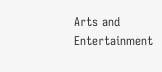Arts and Entertainment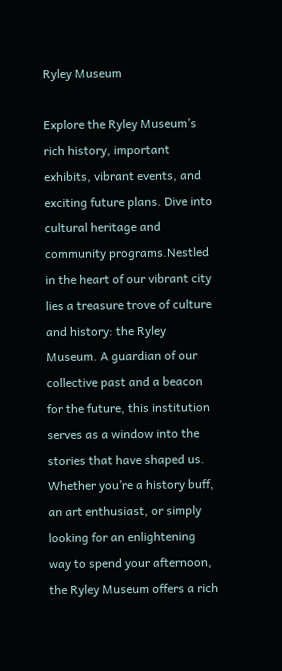Ryley Museum

Explore the Ryley Museum’s rich history, important exhibits, vibrant events, and exciting future plans. Dive into cultural heritage and community programs.Nestled in the heart of our vibrant city lies a treasure trove of culture and history: the Ryley Museum. A guardian of our collective past and a beacon for the future, this institution serves as a window into the stories that have shaped us. Whether you’re a history buff, an art enthusiast, or simply looking for an enlightening way to spend your afternoon, the Ryley Museum offers a rich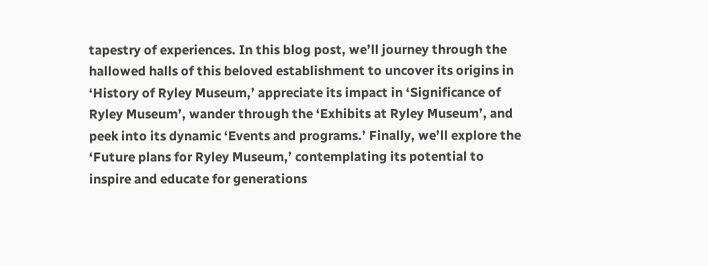tapestry of experiences. In this blog post, we’ll journey through the hallowed halls of this beloved establishment to uncover its origins in ‘History of Ryley Museum,’ appreciate its impact in ‘Significance of Ryley Museum’, wander through the ‘Exhibits at Ryley Museum’, and peek into its dynamic ‘Events and programs.’ Finally, we’ll explore the ‘Future plans for Ryley Museum,’ contemplating its potential to inspire and educate for generations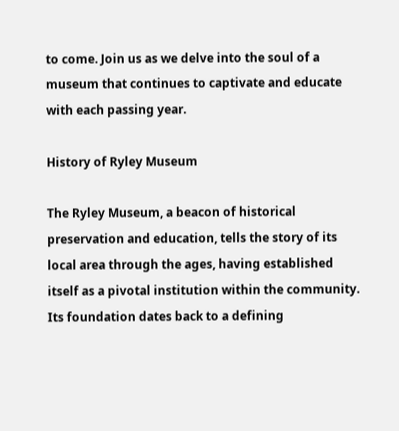to come. Join us as we delve into the soul of a museum that continues to captivate and educate with each passing year.

History of Ryley Museum

The Ryley Museum, a beacon of historical preservation and education, tells the story of its local area through the ages, having established itself as a pivotal institution within the community. Its foundation dates back to a defining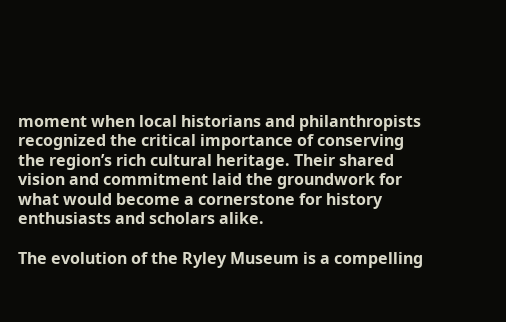moment when local historians and philanthropists recognized the critical importance of conserving the region’s rich cultural heritage. Their shared vision and commitment laid the groundwork for what would become a cornerstone for history enthusiasts and scholars alike.

The evolution of the Ryley Museum is a compelling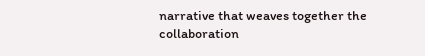narrative that weaves together the collaboration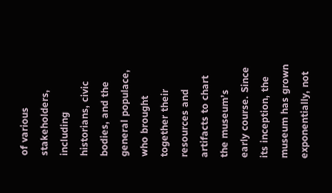of various stakeholders, including historians, civic bodies, and the general populace, who brought together their resources and artifacts to chart the museum’s early course. Since its inception, the museum has grown exponentially, not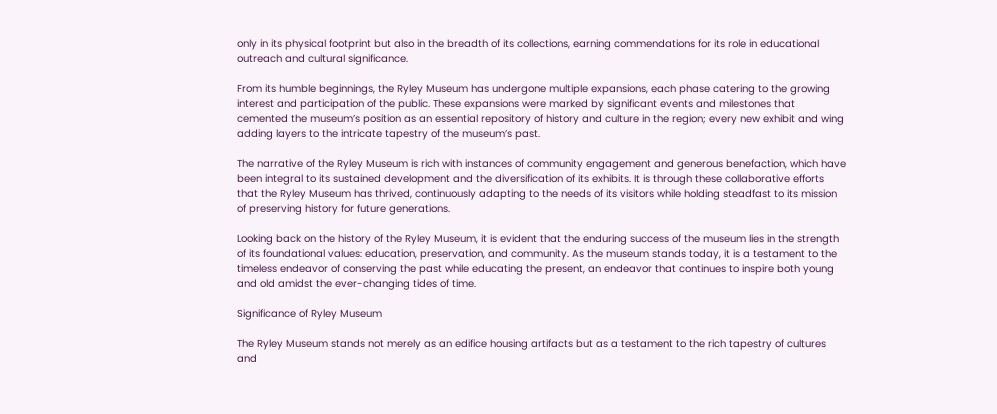only in its physical footprint but also in the breadth of its collections, earning commendations for its role in educational outreach and cultural significance.

From its humble beginnings, the Ryley Museum has undergone multiple expansions, each phase catering to the growing interest and participation of the public. These expansions were marked by significant events and milestones that cemented the museum’s position as an essential repository of history and culture in the region; every new exhibit and wing adding layers to the intricate tapestry of the museum’s past.

The narrative of the Ryley Museum is rich with instances of community engagement and generous benefaction, which have been integral to its sustained development and the diversification of its exhibits. It is through these collaborative efforts that the Ryley Museum has thrived, continuously adapting to the needs of its visitors while holding steadfast to its mission of preserving history for future generations.

Looking back on the history of the Ryley Museum, it is evident that the enduring success of the museum lies in the strength of its foundational values: education, preservation, and community. As the museum stands today, it is a testament to the timeless endeavor of conserving the past while educating the present, an endeavor that continues to inspire both young and old amidst the ever-changing tides of time.

Significance of Ryley Museum

The Ryley Museum stands not merely as an edifice housing artifacts but as a testament to the rich tapestry of cultures and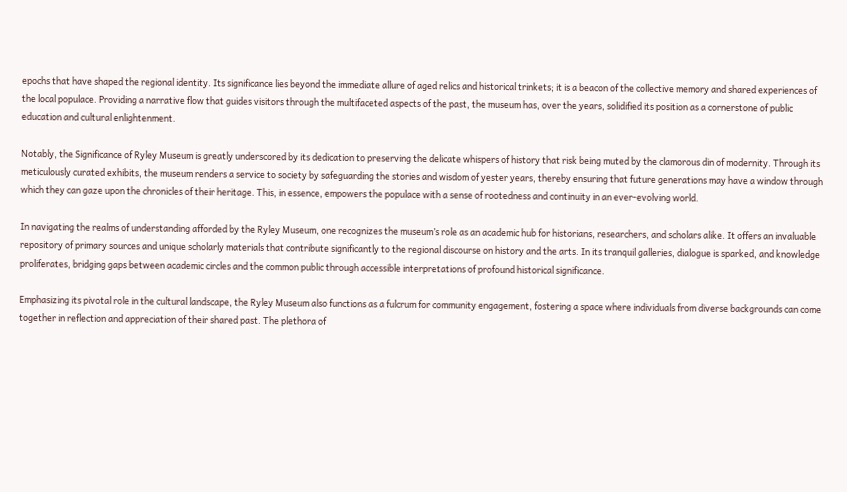epochs that have shaped the regional identity. Its significance lies beyond the immediate allure of aged relics and historical trinkets; it is a beacon of the collective memory and shared experiences of the local populace. Providing a narrative flow that guides visitors through the multifaceted aspects of the past, the museum has, over the years, solidified its position as a cornerstone of public education and cultural enlightenment.

Notably, the Significance of Ryley Museum is greatly underscored by its dedication to preserving the delicate whispers of history that risk being muted by the clamorous din of modernity. Through its meticulously curated exhibits, the museum renders a service to society by safeguarding the stories and wisdom of yester years, thereby ensuring that future generations may have a window through which they can gaze upon the chronicles of their heritage. This, in essence, empowers the populace with a sense of rootedness and continuity in an ever-evolving world.

In navigating the realms of understanding afforded by the Ryley Museum, one recognizes the museum’s role as an academic hub for historians, researchers, and scholars alike. It offers an invaluable repository of primary sources and unique scholarly materials that contribute significantly to the regional discourse on history and the arts. In its tranquil galleries, dialogue is sparked, and knowledge proliferates, bridging gaps between academic circles and the common public through accessible interpretations of profound historical significance.

Emphasizing its pivotal role in the cultural landscape, the Ryley Museum also functions as a fulcrum for community engagement, fostering a space where individuals from diverse backgrounds can come together in reflection and appreciation of their shared past. The plethora of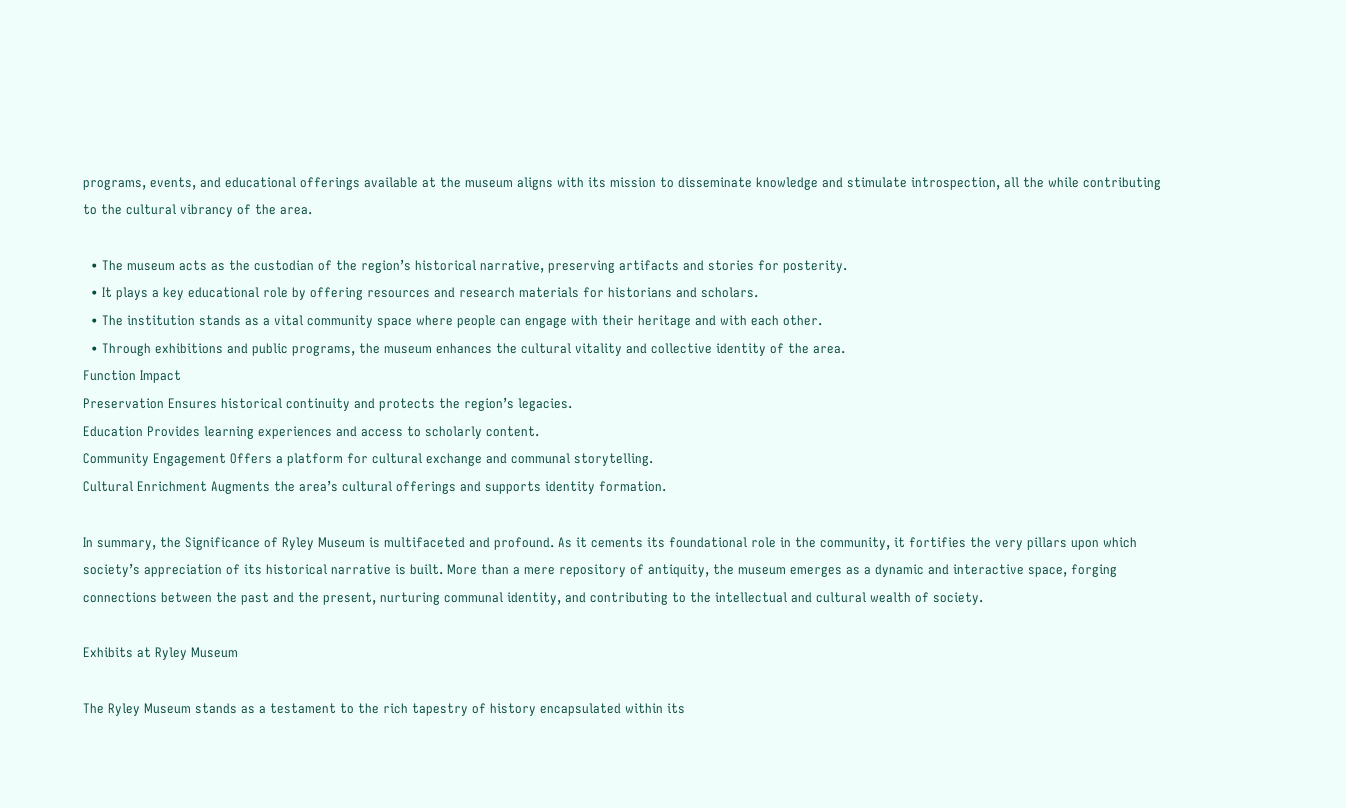programs, events, and educational offerings available at the museum aligns with its mission to disseminate knowledge and stimulate introspection, all the while contributing to the cultural vibrancy of the area.

  • The museum acts as the custodian of the region’s historical narrative, preserving artifacts and stories for posterity.
  • It plays a key educational role by offering resources and research materials for historians and scholars.
  • The institution stands as a vital community space where people can engage with their heritage and with each other.
  • Through exhibitions and public programs, the museum enhances the cultural vitality and collective identity of the area.
Function Impact
Preservation Ensures historical continuity and protects the region’s legacies.
Education Provides learning experiences and access to scholarly content.
Community Engagement Offers a platform for cultural exchange and communal storytelling.
Cultural Enrichment Augments the area’s cultural offerings and supports identity formation.

In summary, the Significance of Ryley Museum is multifaceted and profound. As it cements its foundational role in the community, it fortifies the very pillars upon which society’s appreciation of its historical narrative is built. More than a mere repository of antiquity, the museum emerges as a dynamic and interactive space, forging connections between the past and the present, nurturing communal identity, and contributing to the intellectual and cultural wealth of society.

Exhibits at Ryley Museum

The Ryley Museum stands as a testament to the rich tapestry of history encapsulated within its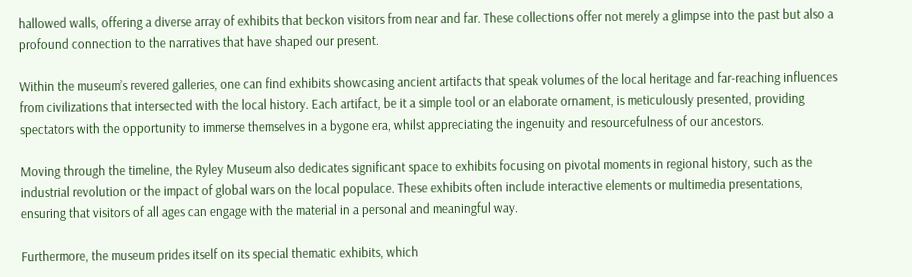hallowed walls, offering a diverse array of exhibits that beckon visitors from near and far. These collections offer not merely a glimpse into the past but also a profound connection to the narratives that have shaped our present.

Within the museum’s revered galleries, one can find exhibits showcasing ancient artifacts that speak volumes of the local heritage and far-reaching influences from civilizations that intersected with the local history. Each artifact, be it a simple tool or an elaborate ornament, is meticulously presented, providing spectators with the opportunity to immerse themselves in a bygone era, whilst appreciating the ingenuity and resourcefulness of our ancestors.

Moving through the timeline, the Ryley Museum also dedicates significant space to exhibits focusing on pivotal moments in regional history, such as the industrial revolution or the impact of global wars on the local populace. These exhibits often include interactive elements or multimedia presentations, ensuring that visitors of all ages can engage with the material in a personal and meaningful way.

Furthermore, the museum prides itself on its special thematic exhibits, which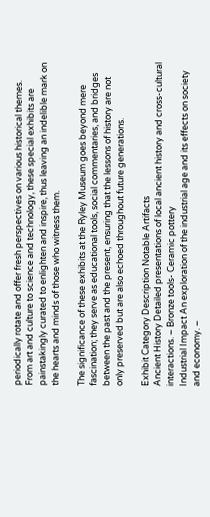periodically rotate and offer fresh perspectives on various historical themes. From art and culture to science and technology, these special exhibits are painstakingly curated to enlighten and inspire, thus leaving an indelible mark on the hearts and minds of those who witness them.

The significance of these exhibits at the Ryley Museum goes beyond mere fascination; they serve as educational tools, social commentaries, and bridges between the past and the present, ensuring that the lessons of history are not only preserved but are also echoed throughout future generations.

Exhibit Category Description Notable Artifacts
Ancient History Detailed presentations of local ancient history and cross-cultural interactions. – Bronze tools- Ceramic pottery
Industrial Impact An exploration of the industrial age and its effects on society and economy. –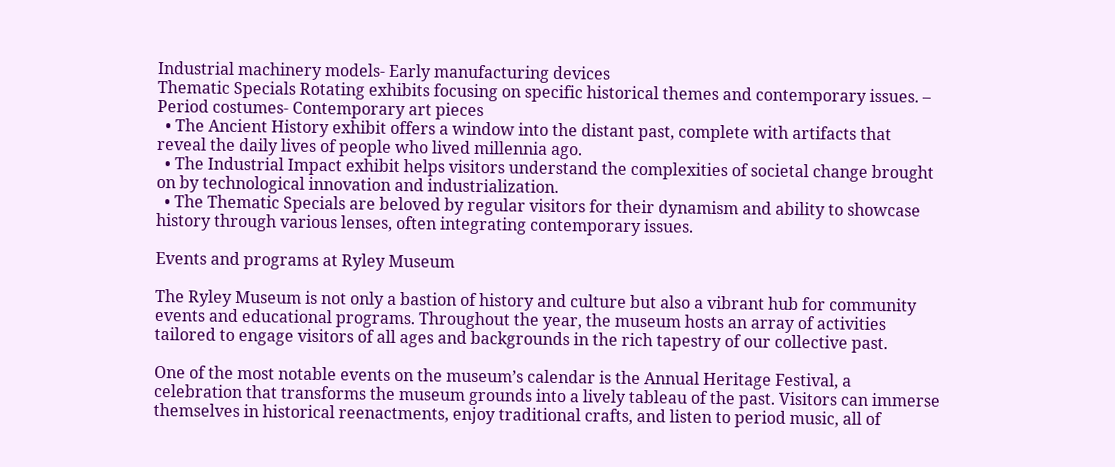Industrial machinery models- Early manufacturing devices
Thematic Specials Rotating exhibits focusing on specific historical themes and contemporary issues. – Period costumes- Contemporary art pieces
  • The Ancient History exhibit offers a window into the distant past, complete with artifacts that reveal the daily lives of people who lived millennia ago.
  • The Industrial Impact exhibit helps visitors understand the complexities of societal change brought on by technological innovation and industrialization.
  • The Thematic Specials are beloved by regular visitors for their dynamism and ability to showcase history through various lenses, often integrating contemporary issues.

Events and programs at Ryley Museum

The Ryley Museum is not only a bastion of history and culture but also a vibrant hub for community events and educational programs. Throughout the year, the museum hosts an array of activities tailored to engage visitors of all ages and backgrounds in the rich tapestry of our collective past.

One of the most notable events on the museum’s calendar is the Annual Heritage Festival, a celebration that transforms the museum grounds into a lively tableau of the past. Visitors can immerse themselves in historical reenactments, enjoy traditional crafts, and listen to period music, all of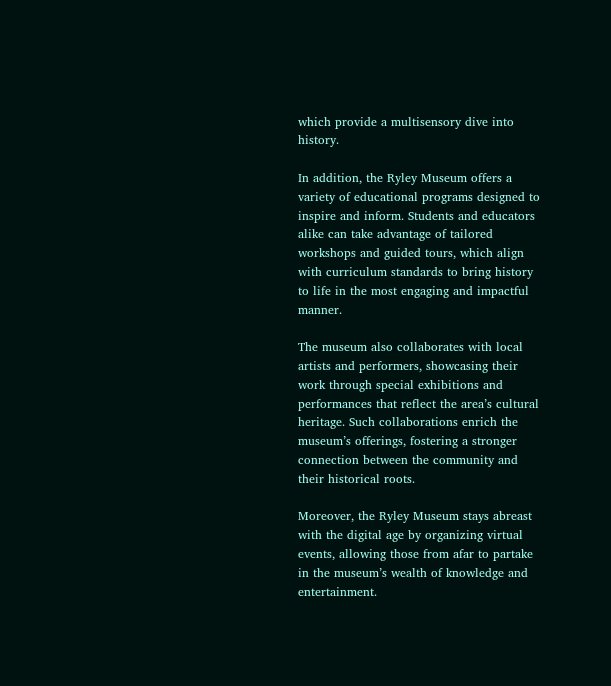which provide a multisensory dive into history.

In addition, the Ryley Museum offers a variety of educational programs designed to inspire and inform. Students and educators alike can take advantage of tailored workshops and guided tours, which align with curriculum standards to bring history to life in the most engaging and impactful manner.

The museum also collaborates with local artists and performers, showcasing their work through special exhibitions and performances that reflect the area’s cultural heritage. Such collaborations enrich the museum’s offerings, fostering a stronger connection between the community and their historical roots.

Moreover, the Ryley Museum stays abreast with the digital age by organizing virtual events, allowing those from afar to partake in the museum’s wealth of knowledge and entertainment.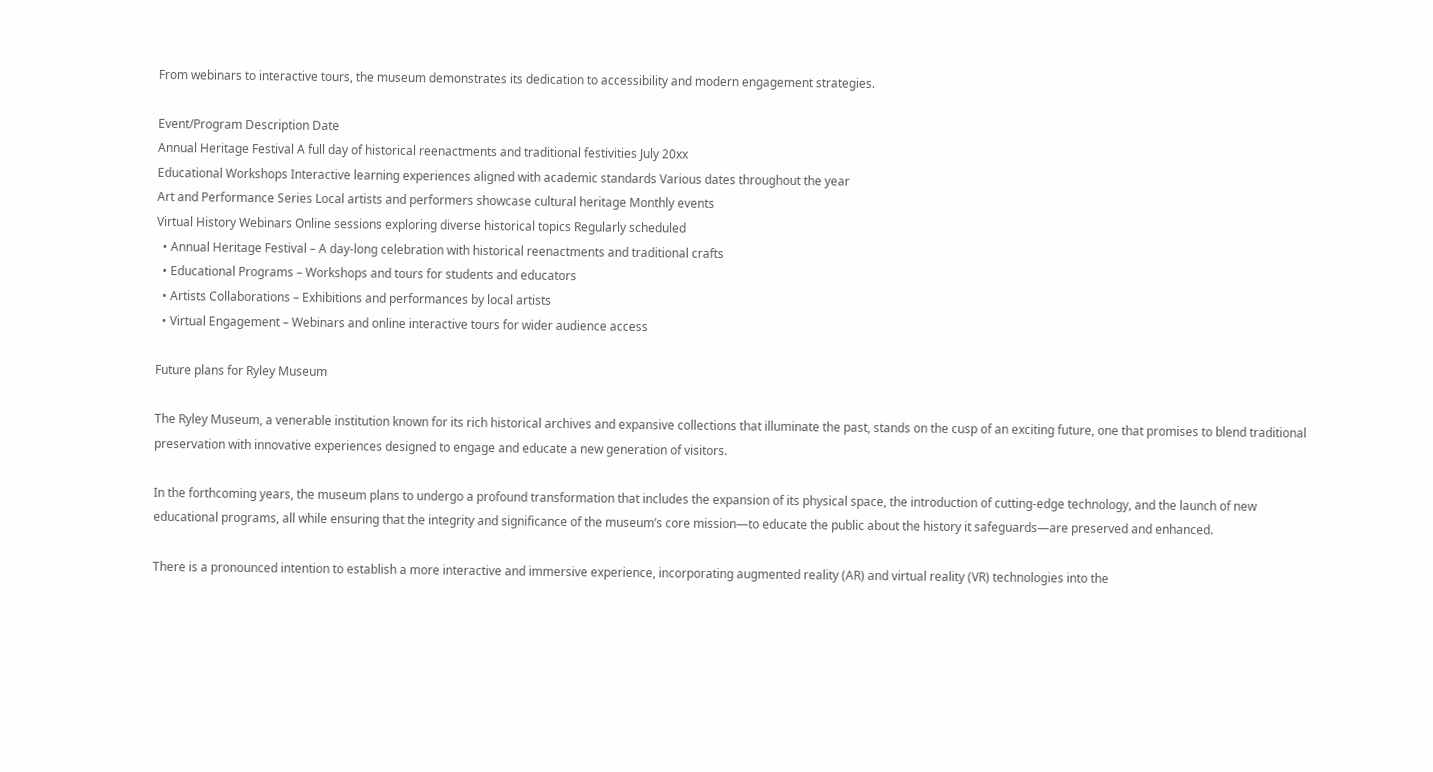From webinars to interactive tours, the museum demonstrates its dedication to accessibility and modern engagement strategies.

Event/Program Description Date
Annual Heritage Festival A full day of historical reenactments and traditional festivities July 20xx
Educational Workshops Interactive learning experiences aligned with academic standards Various dates throughout the year
Art and Performance Series Local artists and performers showcase cultural heritage Monthly events
Virtual History Webinars Online sessions exploring diverse historical topics Regularly scheduled
  • Annual Heritage Festival – A day-long celebration with historical reenactments and traditional crafts
  • Educational Programs – Workshops and tours for students and educators
  • Artists Collaborations – Exhibitions and performances by local artists
  • Virtual Engagement – Webinars and online interactive tours for wider audience access

Future plans for Ryley Museum

The Ryley Museum, a venerable institution known for its rich historical archives and expansive collections that illuminate the past, stands on the cusp of an exciting future, one that promises to blend traditional preservation with innovative experiences designed to engage and educate a new generation of visitors.

In the forthcoming years, the museum plans to undergo a profound transformation that includes the expansion of its physical space, the introduction of cutting-edge technology, and the launch of new educational programs, all while ensuring that the integrity and significance of the museum’s core mission—to educate the public about the history it safeguards—are preserved and enhanced.

There is a pronounced intention to establish a more interactive and immersive experience, incorporating augmented reality (AR) and virtual reality (VR) technologies into the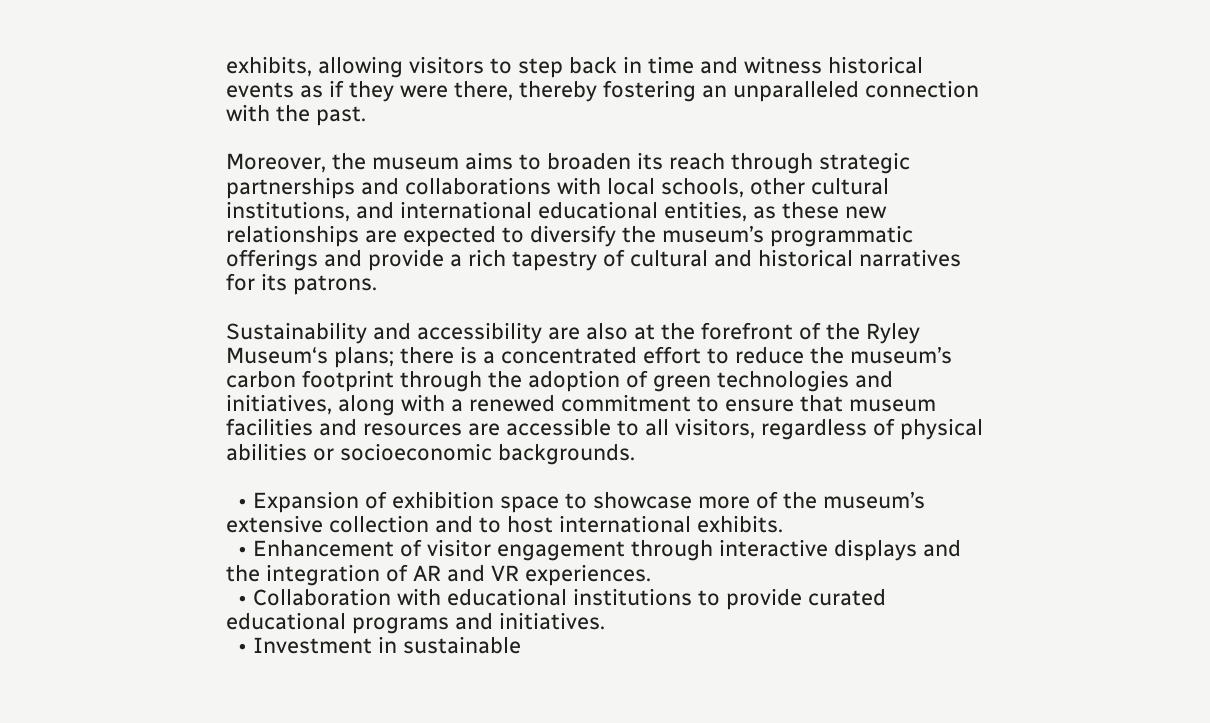exhibits, allowing visitors to step back in time and witness historical events as if they were there, thereby fostering an unparalleled connection with the past.

Moreover, the museum aims to broaden its reach through strategic partnerships and collaborations with local schools, other cultural institutions, and international educational entities, as these new relationships are expected to diversify the museum’s programmatic offerings and provide a rich tapestry of cultural and historical narratives for its patrons.

Sustainability and accessibility are also at the forefront of the Ryley Museum‘s plans; there is a concentrated effort to reduce the museum’s carbon footprint through the adoption of green technologies and initiatives, along with a renewed commitment to ensure that museum facilities and resources are accessible to all visitors, regardless of physical abilities or socioeconomic backgrounds.

  • Expansion of exhibition space to showcase more of the museum’s extensive collection and to host international exhibits.
  • Enhancement of visitor engagement through interactive displays and the integration of AR and VR experiences.
  • Collaboration with educational institutions to provide curated educational programs and initiatives.
  • Investment in sustainable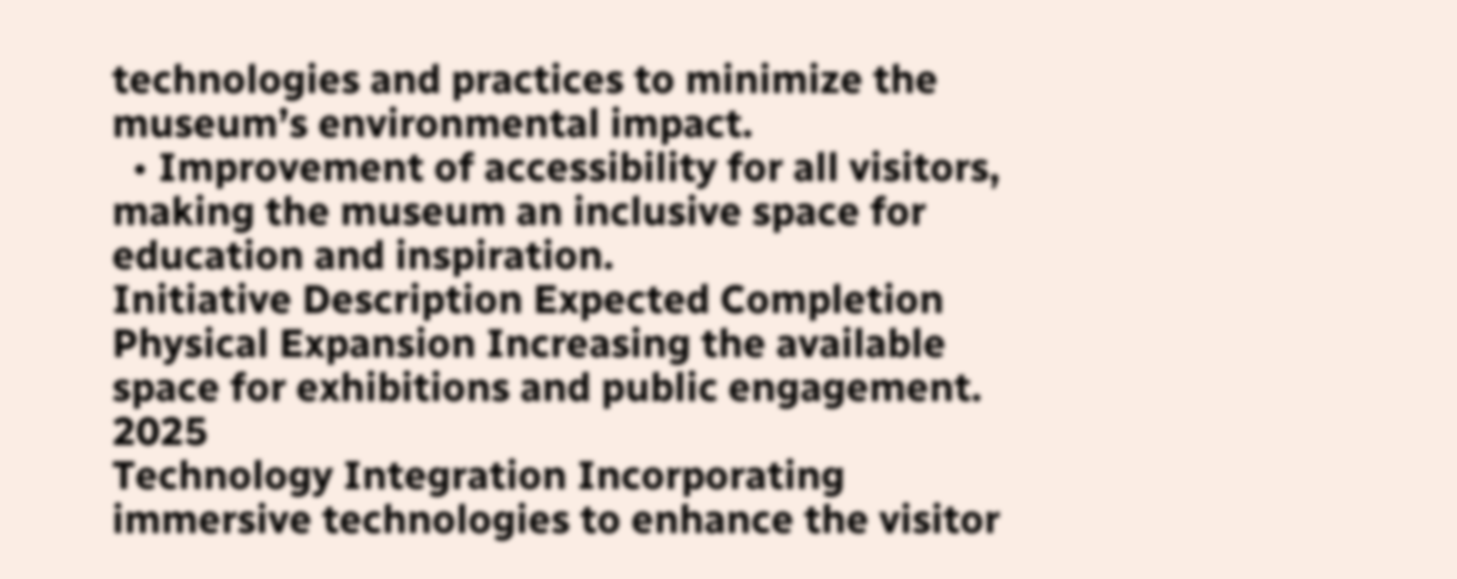technologies and practices to minimize the museum’s environmental impact.
  • Improvement of accessibility for all visitors, making the museum an inclusive space for education and inspiration.
Initiative Description Expected Completion
Physical Expansion Increasing the available space for exhibitions and public engagement. 2025
Technology Integration Incorporating immersive technologies to enhance the visitor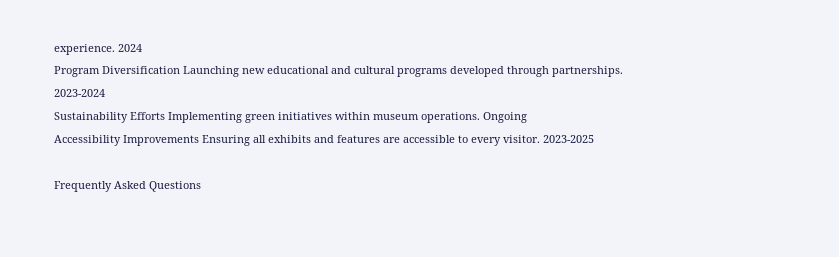experience. 2024
Program Diversification Launching new educational and cultural programs developed through partnerships. 2023-2024
Sustainability Efforts Implementing green initiatives within museum operations. Ongoing
Accessibility Improvements Ensuring all exhibits and features are accessible to every visitor. 2023-2025

Frequently Asked Questions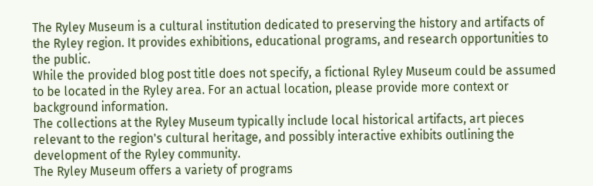The Ryley Museum is a cultural institution dedicated to preserving the history and artifacts of the Ryley region. It provides exhibitions, educational programs, and research opportunities to the public.
While the provided blog post title does not specify, a fictional Ryley Museum could be assumed to be located in the Ryley area. For an actual location, please provide more context or background information.
The collections at the Ryley Museum typically include local historical artifacts, art pieces relevant to the region's cultural heritage, and possibly interactive exhibits outlining the development of the Ryley community.
The Ryley Museum offers a variety of programs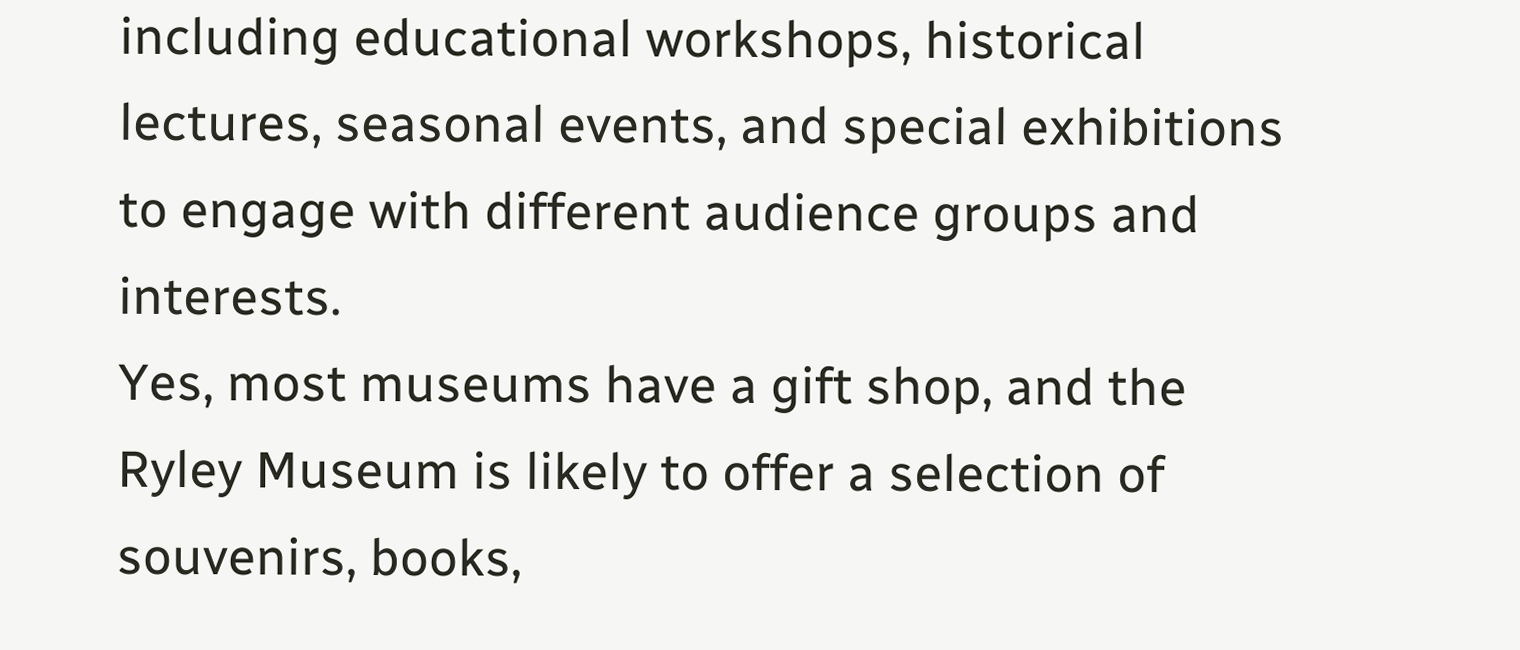including educational workshops, historical lectures, seasonal events, and special exhibitions to engage with different audience groups and interests.
Yes, most museums have a gift shop, and the Ryley Museum is likely to offer a selection of souvenirs, books,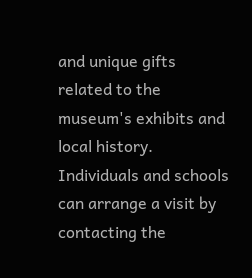and unique gifts related to the museum's exhibits and local history.
Individuals and schools can arrange a visit by contacting the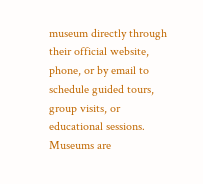museum directly through their official website, phone, or by email to schedule guided tours, group visits, or educational sessions.
Museums are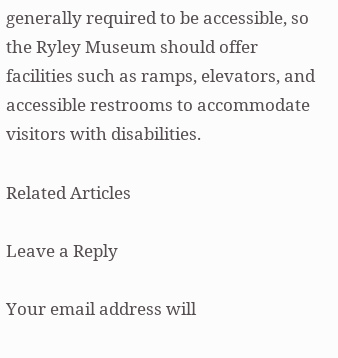generally required to be accessible, so the Ryley Museum should offer facilities such as ramps, elevators, and accessible restrooms to accommodate visitors with disabilities.

Related Articles

Leave a Reply

Your email address will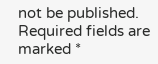not be published. Required fields are marked *